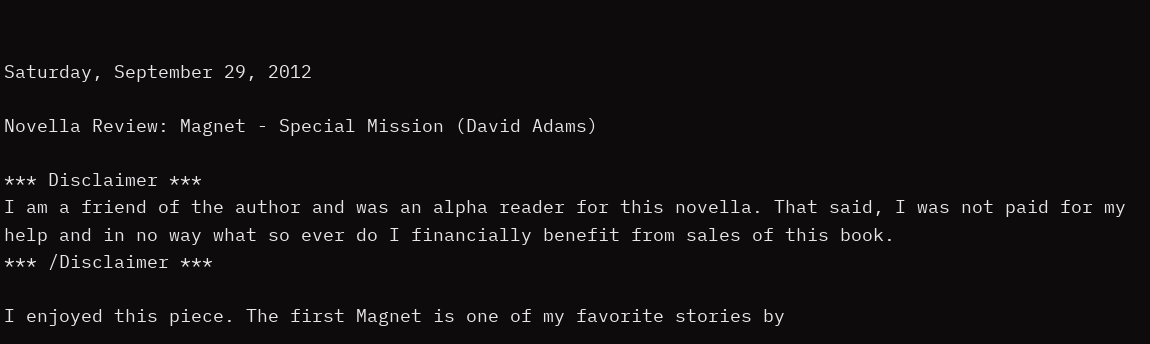Saturday, September 29, 2012

Novella Review: Magnet - Special Mission (David Adams)

*** Disclaimer ***
I am a friend of the author and was an alpha reader for this novella. That said, I was not paid for my help and in no way what so ever do I financially benefit from sales of this book.
*** /Disclaimer ***

I enjoyed this piece. The first Magnet is one of my favorite stories by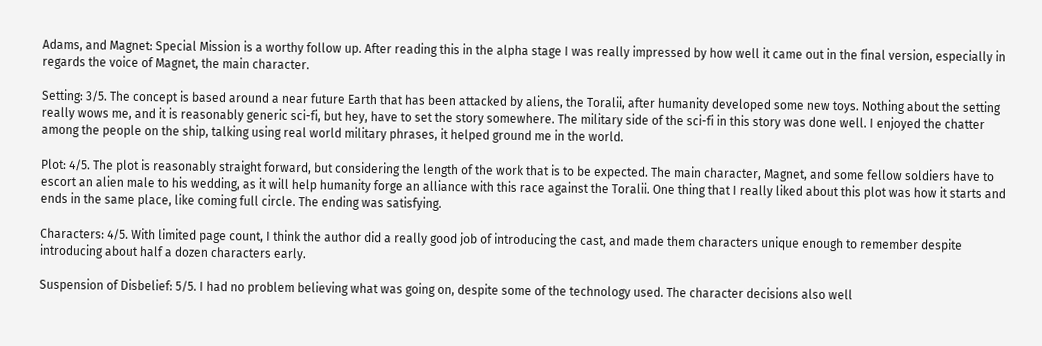Adams, and Magnet: Special Mission is a worthy follow up. After reading this in the alpha stage I was really impressed by how well it came out in the final version, especially in regards the voice of Magnet, the main character.

Setting: 3/5. The concept is based around a near future Earth that has been attacked by aliens, the Toralii, after humanity developed some new toys. Nothing about the setting really wows me, and it is reasonably generic sci-fi, but hey, have to set the story somewhere. The military side of the sci-fi in this story was done well. I enjoyed the chatter among the people on the ship, talking using real world military phrases, it helped ground me in the world.

Plot: 4/5. The plot is reasonably straight forward, but considering the length of the work that is to be expected. The main character, Magnet, and some fellow soldiers have to escort an alien male to his wedding, as it will help humanity forge an alliance with this race against the Toralii. One thing that I really liked about this plot was how it starts and ends in the same place, like coming full circle. The ending was satisfying.

Characters: 4/5. With limited page count, I think the author did a really good job of introducing the cast, and made them characters unique enough to remember despite introducing about half a dozen characters early.

Suspension of Disbelief: 5/5. I had no problem believing what was going on, despite some of the technology used. The character decisions also well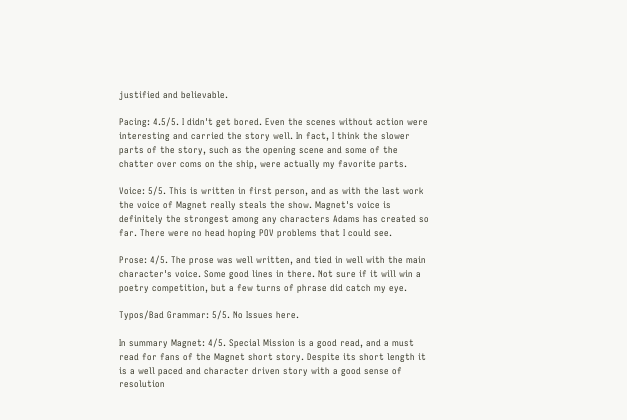justified and believable.

Pacing: 4.5/5. I didn't get bored. Even the scenes without action were interesting and carried the story well. In fact, I think the slower parts of the story, such as the opening scene and some of the chatter over coms on the ship, were actually my favorite parts.

Voice: 5/5. This is written in first person, and as with the last work the voice of Magnet really steals the show. Magnet's voice is definitely the strongest among any characters Adams has created so far. There were no head hoping POV problems that I could see.

Prose: 4/5. The prose was well written, and tied in well with the main character's voice. Some good lines in there. Not sure if it will win a poetry competition, but a few turns of phrase did catch my eye.

Typos/Bad Grammar: 5/5. No Issues here.

In summary Magnet: 4/5. Special Mission is a good read, and a must read for fans of the Magnet short story. Despite its short length it is a well paced and character driven story with a good sense of resolution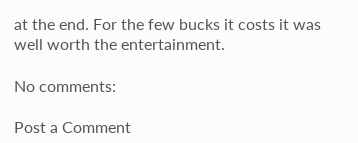at the end. For the few bucks it costs it was well worth the entertainment.

No comments:

Post a Comment